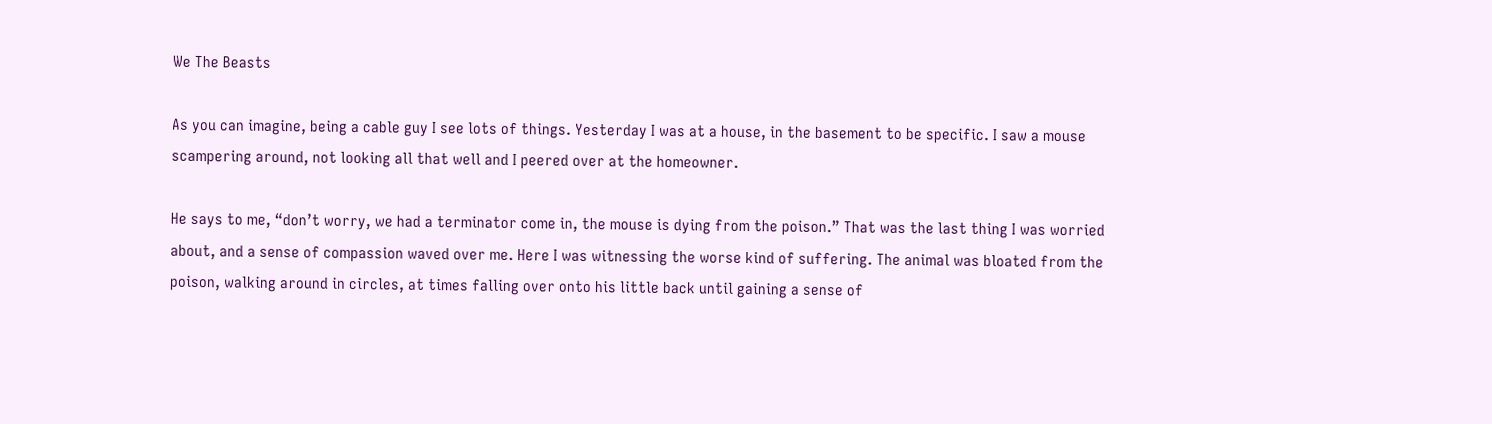We The Beasts

As you can imagine, being a cable guy I see lots of things. Yesterday I was at a house, in the basement to be specific. I saw a mouse scampering around, not looking all that well and I peered over at the homeowner.

He says to me, “don’t worry, we had a terminator come in, the mouse is dying from the poison.” That was the last thing I was worried about, and a sense of compassion waved over me. Here I was witnessing the worse kind of suffering. The animal was bloated from the poison, walking around in circles, at times falling over onto his little back until gaining a sense of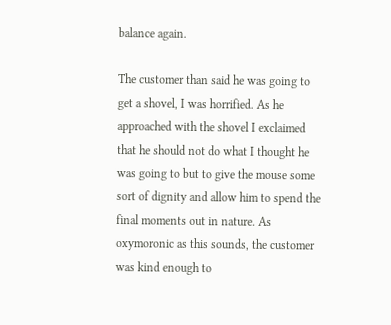balance again.

The customer than said he was going to get a shovel, I was horrified. As he approached with the shovel I exclaimed that he should not do what I thought he was going to but to give the mouse some sort of dignity and allow him to spend the final moments out in nature. As oxymoronic as this sounds, the customer was kind enough to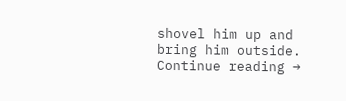shovel him up and bring him outside.
Continue reading →